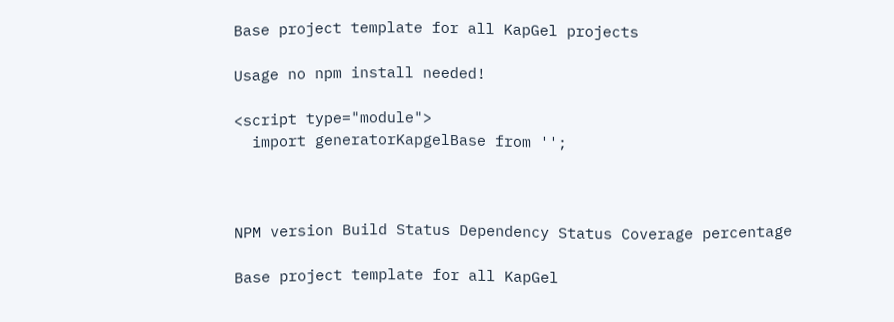Base project template for all KapGel projects

Usage no npm install needed!

<script type="module">
  import generatorKapgelBase from '';



NPM version Build Status Dependency Status Coverage percentage

Base project template for all KapGel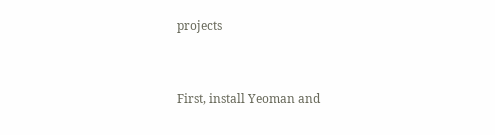projects


First, install Yeoman and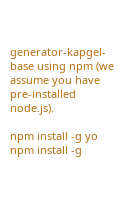generator-kapgel-base using npm (we assume you have pre-installed node.js).

npm install -g yo
npm install -g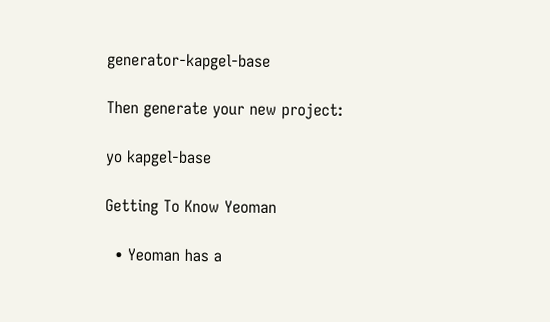generator-kapgel-base

Then generate your new project:

yo kapgel-base

Getting To Know Yeoman

  • Yeoman has a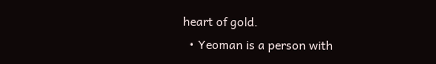heart of gold.
  • Yeoman is a person with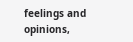feelings and opinions,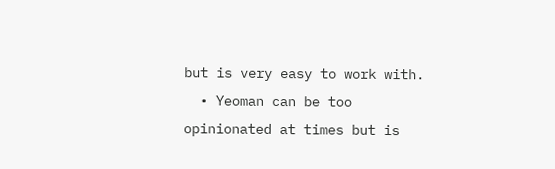but is very easy to work with.
  • Yeoman can be too opinionated at times but is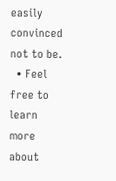easily convinced not to be.
  • Feel free to learn more about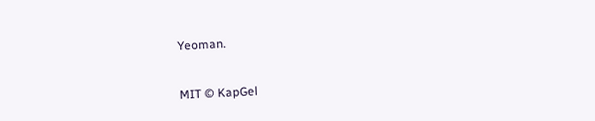Yeoman.


MIT © KapGel